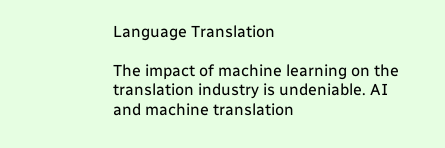Language Translation

The impact of machine learning on the translation industry is undeniable. AI and machine translation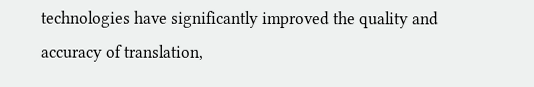technologies have significantly improved the quality and accuracy of translation,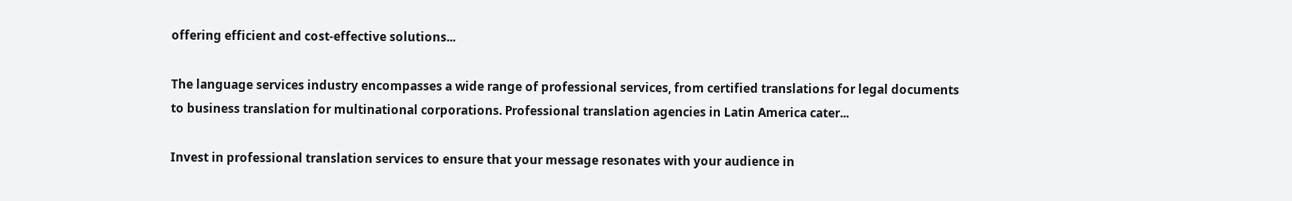offering efficient and cost-effective solutions...

The language services industry encompasses a wide range of professional services, from certified translations for legal documents to business translation for multinational corporations. Professional translation agencies in Latin America cater...

Invest in professional translation services to ensure that your message resonates with your audience in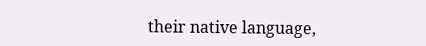their native language,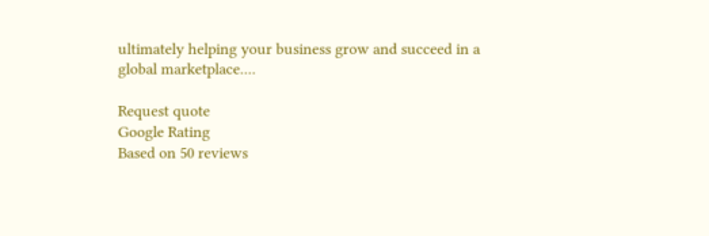ultimately helping your business grow and succeed in a global marketplace....

Request quote
Google Rating
Based on 50 reviews